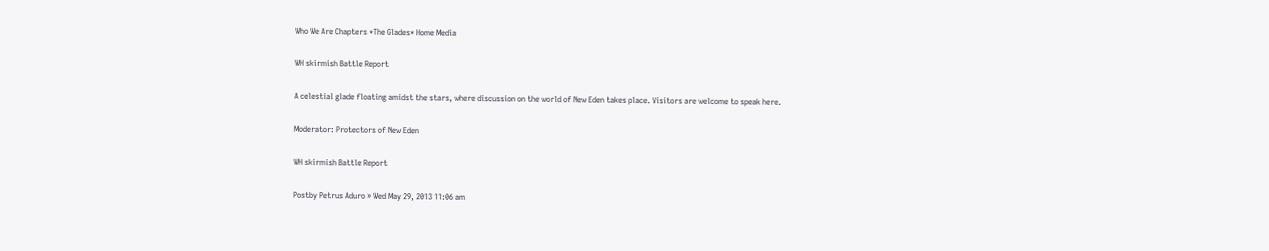Who We Are Chapters *The Glades* Home Media

WH skirmish Battle Report

A celestial glade floating amidst the stars, where discussion on the world of New Eden takes place. Visitors are welcome to speak here.

Moderator: Protectors of New Eden

WH skirmish Battle Report

Postby Petrus Aduro » Wed May 29, 2013 11:06 am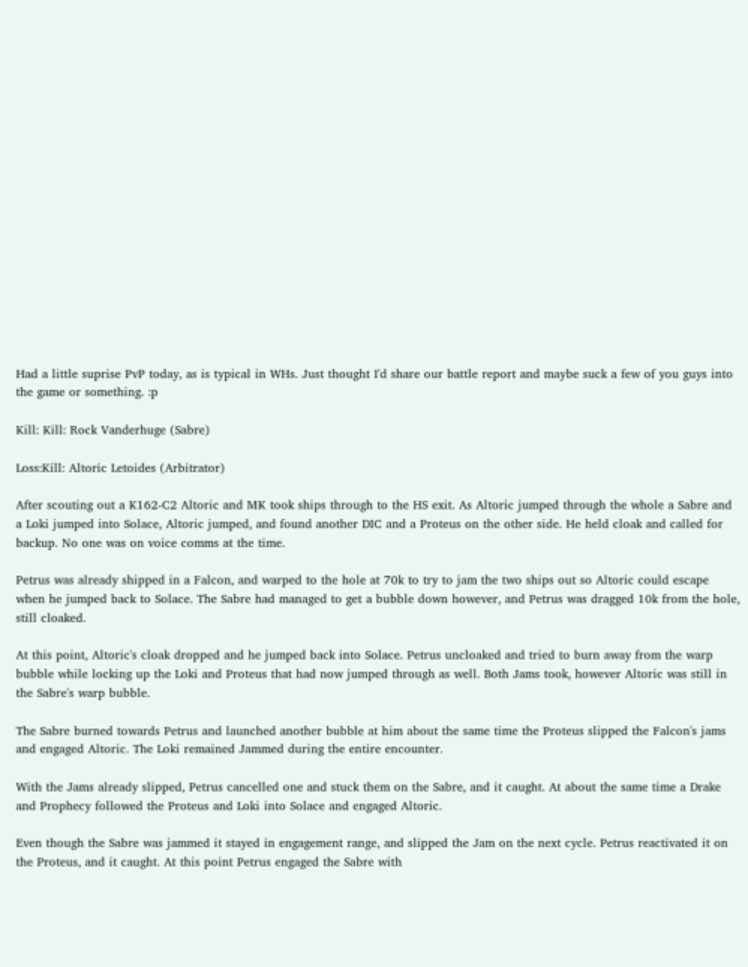Had a little suprise PvP today, as is typical in WHs. Just thought I'd share our battle report and maybe suck a few of you guys into the game or something. :p

Kill: Kill: Rock Vanderhuge (Sabre)

Loss:Kill: Altoric Letoides (Arbitrator)

After scouting out a K162-C2 Altoric and MK took ships through to the HS exit. As Altoric jumped through the whole a Sabre and a Loki jumped into Solace, Altoric jumped, and found another DIC and a Proteus on the other side. He held cloak and called for backup. No one was on voice comms at the time.

Petrus was already shipped in a Falcon, and warped to the hole at 70k to try to jam the two ships out so Altoric could escape when he jumped back to Solace. The Sabre had managed to get a bubble down however, and Petrus was dragged 10k from the hole, still cloaked.

At this point, Altoric's cloak dropped and he jumped back into Solace. Petrus uncloaked and tried to burn away from the warp bubble while locking up the Loki and Proteus that had now jumped through as well. Both Jams took, however Altoric was still in the Sabre's warp bubble.

The Sabre burned towards Petrus and launched another bubble at him about the same time the Proteus slipped the Falcon's jams and engaged Altoric. The Loki remained Jammed during the entire encounter.

With the Jams already slipped, Petrus cancelled one and stuck them on the Sabre, and it caught. At about the same time a Drake and Prophecy followed the Proteus and Loki into Solace and engaged Altoric.

Even though the Sabre was jammed it stayed in engagement range, and slipped the Jam on the next cycle. Petrus reactivated it on the Proteus, and it caught. At this point Petrus engaged the Sabre with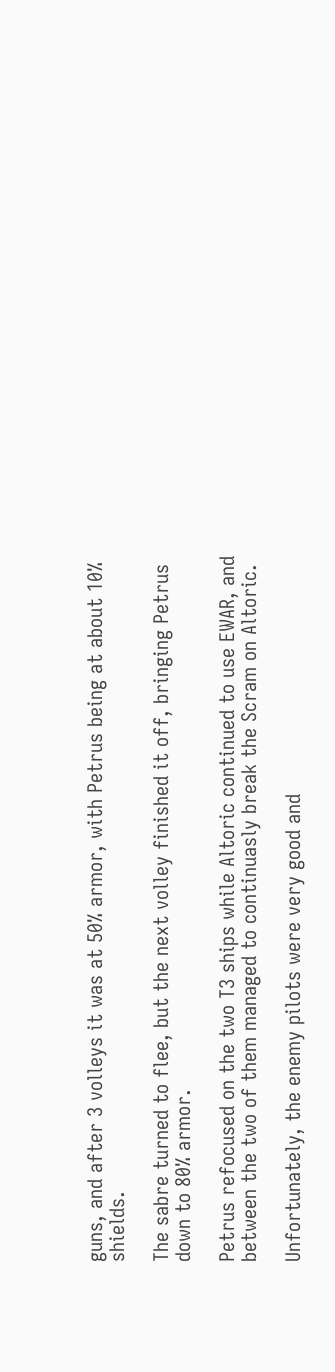guns, and after 3 volleys it was at 50% armor, with Petrus being at about 10% shields.

The sabre turned to flee, but the next volley finished it off, bringing Petrus down to 80% armor.

Petrus refocused on the two T3 ships while Altoric continued to use EWAR, and between the two of them managed to continuasly break the Scram on Altoric.

Unfortunately, the enemy pilots were very good and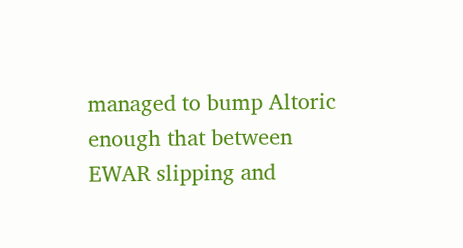managed to bump Altoric enough that between EWAR slipping and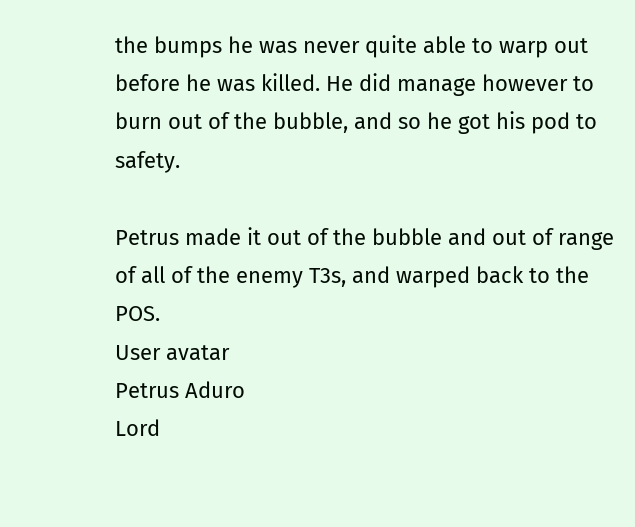the bumps he was never quite able to warp out before he was killed. He did manage however to burn out of the bubble, and so he got his pod to safety.

Petrus made it out of the bubble and out of range of all of the enemy T3s, and warped back to the POS.
User avatar
Petrus Aduro
Lord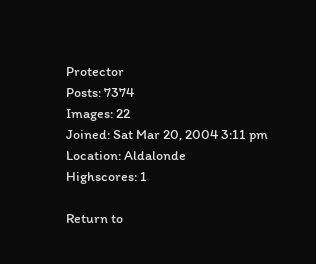Protector
Posts: 7374
Images: 22
Joined: Sat Mar 20, 2004 3:11 pm
Location: Aldalonde
Highscores: 1

Return to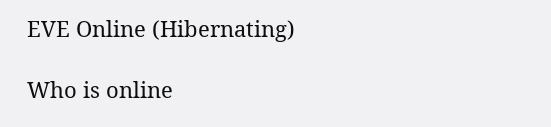EVE Online (Hibernating)

Who is online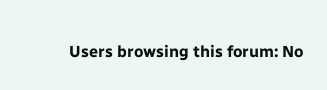Users browsing this forum: No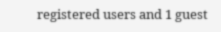registered users and 1 guest